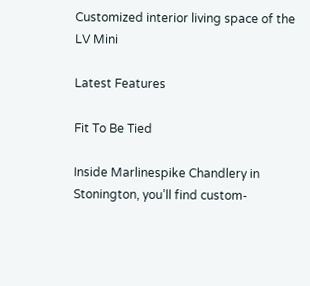Customized interior living space of the LV Mini

Latest Features

Fit To Be Tied

Inside Marlinespike Chandlery in Stonington, you’ll find custom-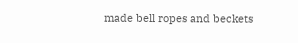made bell ropes and beckets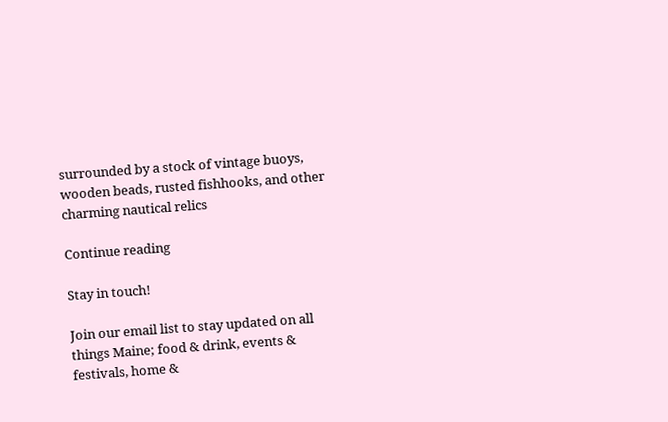surrounded by a stock of vintage buoys, wooden beads, rusted fishhooks, and other charming nautical relics

Continue reading

Stay in touch!

Join our email list to stay updated on all things Maine; food & drink, events & festivals, home &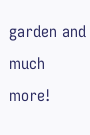garden and much more!